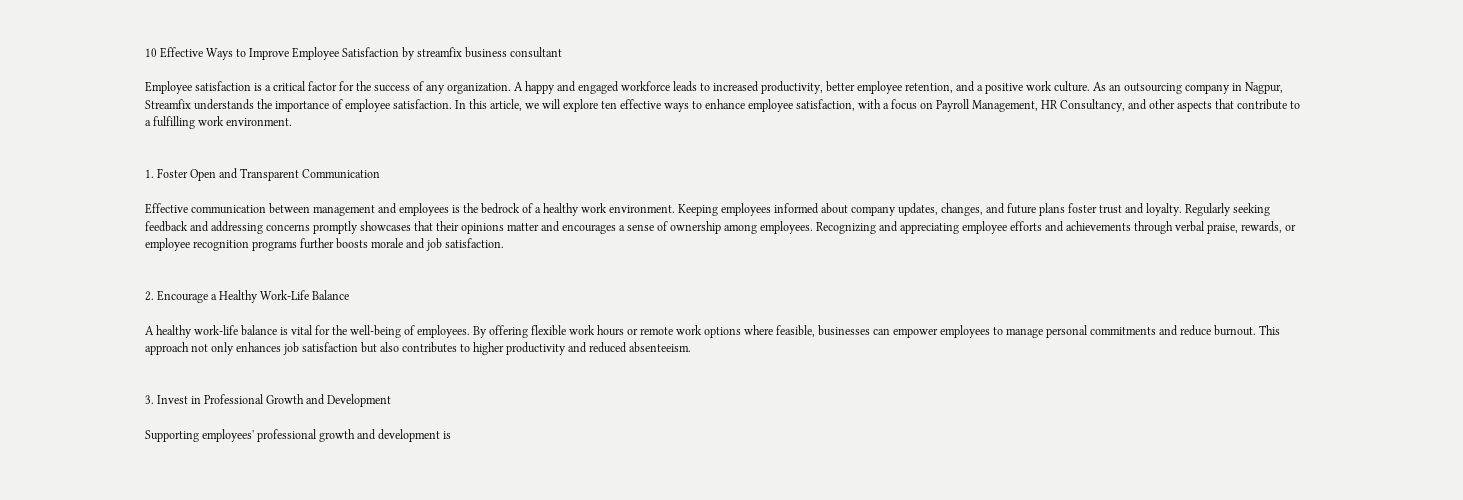10 Effective Ways to Improve Employee Satisfaction by streamfix business consultant

Employee satisfaction is a critical factor for the success of any organization. A happy and engaged workforce leads to increased productivity, better employee retention, and a positive work culture. As an outsourcing company in Nagpur, Streamfix understands the importance of employee satisfaction. In this article, we will explore ten effective ways to enhance employee satisfaction, with a focus on Payroll Management, HR Consultancy, and other aspects that contribute to a fulfilling work environment.


1. Foster Open and Transparent Communication

Effective communication between management and employees is the bedrock of a healthy work environment. Keeping employees informed about company updates, changes, and future plans foster trust and loyalty. Regularly seeking feedback and addressing concerns promptly showcases that their opinions matter and encourages a sense of ownership among employees. Recognizing and appreciating employee efforts and achievements through verbal praise, rewards, or employee recognition programs further boosts morale and job satisfaction.


2. Encourage a Healthy Work-Life Balance

A healthy work-life balance is vital for the well-being of employees. By offering flexible work hours or remote work options where feasible, businesses can empower employees to manage personal commitments and reduce burnout. This approach not only enhances job satisfaction but also contributes to higher productivity and reduced absenteeism.


3. Invest in Professional Growth and Development

Supporting employees' professional growth and development is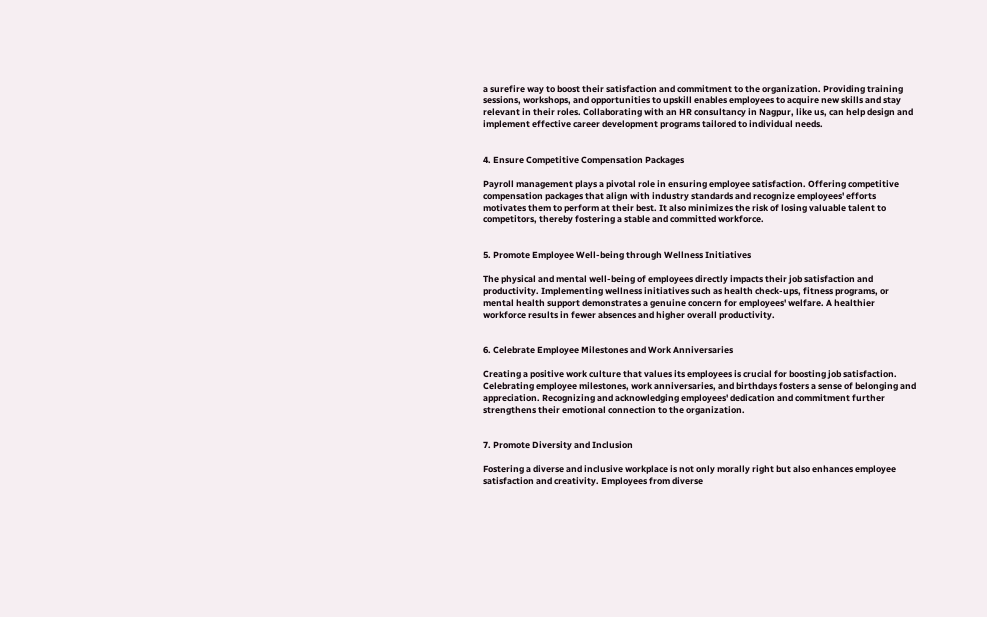a surefire way to boost their satisfaction and commitment to the organization. Providing training sessions, workshops, and opportunities to upskill enables employees to acquire new skills and stay relevant in their roles. Collaborating with an HR consultancy in Nagpur, like us, can help design and implement effective career development programs tailored to individual needs.


4. Ensure Competitive Compensation Packages

Payroll management plays a pivotal role in ensuring employee satisfaction. Offering competitive compensation packages that align with industry standards and recognize employees' efforts motivates them to perform at their best. It also minimizes the risk of losing valuable talent to competitors, thereby fostering a stable and committed workforce.


5. Promote Employee Well-being through Wellness Initiatives

The physical and mental well-being of employees directly impacts their job satisfaction and productivity. Implementing wellness initiatives such as health check-ups, fitness programs, or mental health support demonstrates a genuine concern for employees' welfare. A healthier workforce results in fewer absences and higher overall productivity.


6. Celebrate Employee Milestones and Work Anniversaries

Creating a positive work culture that values its employees is crucial for boosting job satisfaction. Celebrating employee milestones, work anniversaries, and birthdays fosters a sense of belonging and appreciation. Recognizing and acknowledging employees' dedication and commitment further strengthens their emotional connection to the organization.


7. Promote Diversity and Inclusion

Fostering a diverse and inclusive workplace is not only morally right but also enhances employee satisfaction and creativity. Employees from diverse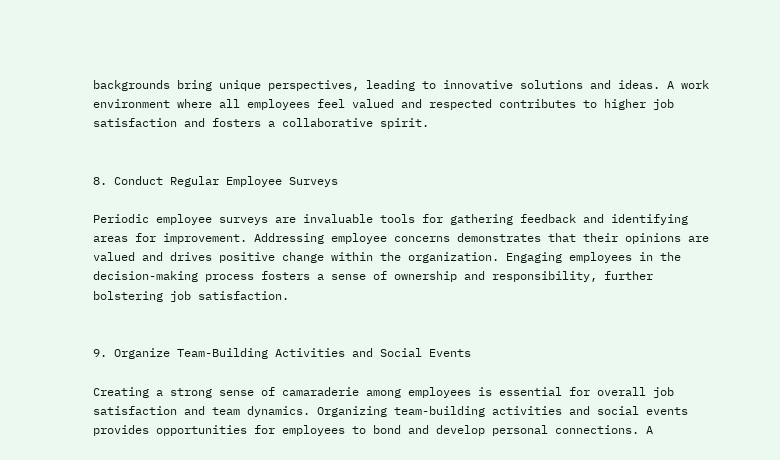backgrounds bring unique perspectives, leading to innovative solutions and ideas. A work environment where all employees feel valued and respected contributes to higher job satisfaction and fosters a collaborative spirit.


8. Conduct Regular Employee Surveys

Periodic employee surveys are invaluable tools for gathering feedback and identifying areas for improvement. Addressing employee concerns demonstrates that their opinions are valued and drives positive change within the organization. Engaging employees in the decision-making process fosters a sense of ownership and responsibility, further bolstering job satisfaction.


9. Organize Team-Building Activities and Social Events

Creating a strong sense of camaraderie among employees is essential for overall job satisfaction and team dynamics. Organizing team-building activities and social events provides opportunities for employees to bond and develop personal connections. A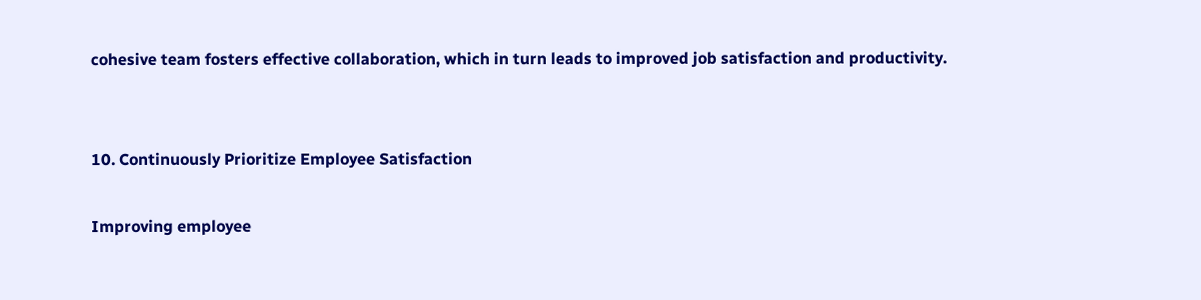cohesive team fosters effective collaboration, which in turn leads to improved job satisfaction and productivity.


10. Continuously Prioritize Employee Satisfaction

Improving employee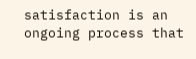satisfaction is an ongoing process that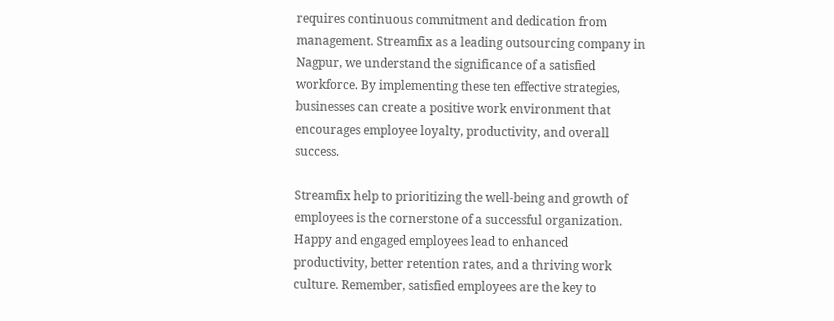requires continuous commitment and dedication from management. Streamfix as a leading outsourcing company in Nagpur, we understand the significance of a satisfied workforce. By implementing these ten effective strategies, businesses can create a positive work environment that encourages employee loyalty, productivity, and overall success.

Streamfix help to prioritizing the well-being and growth of employees is the cornerstone of a successful organization. Happy and engaged employees lead to enhanced productivity, better retention rates, and a thriving work culture. Remember, satisfied employees are the key to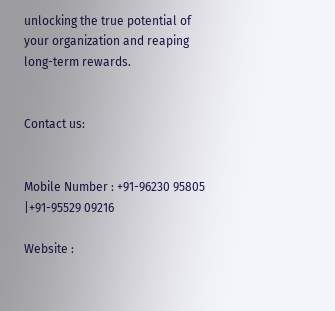unlocking the true potential of your organization and reaping long-term rewards.


Contact us:


Mobile Number : +91-96230 95805 |+91-95529 09216

Website :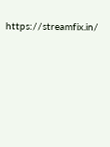https://streamfix.in/